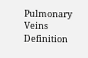Pulmonary Veins Definition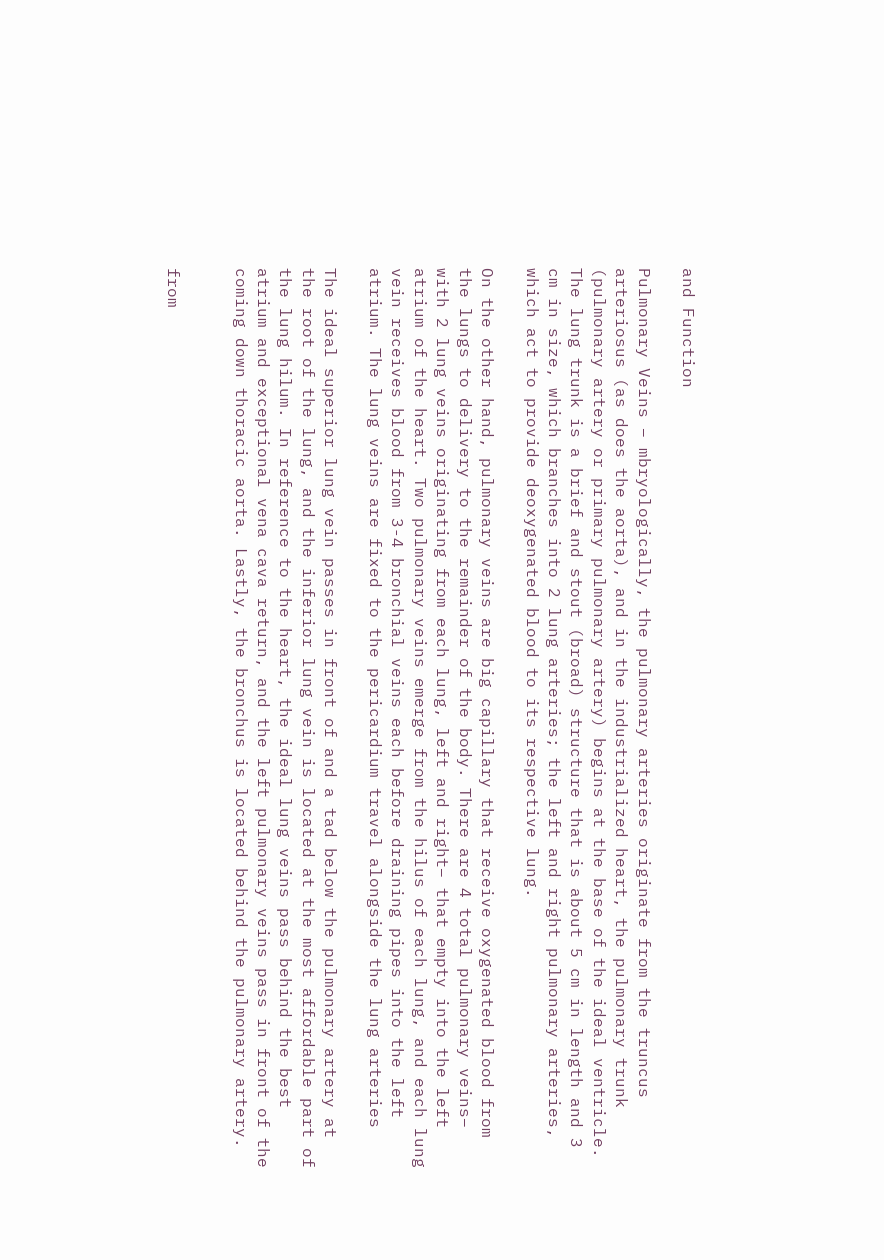and Function

Pulmonary Veins – mbryologically, the pulmonary arteries originate from the truncus arteriosus (as does the aorta), and in the industrialized heart, the pulmonary trunk (pulmonary artery or primary pulmonary artery) begins at the base of the ideal ventricle. The lung trunk is a brief and stout (broad) structure that is about 5 cm in length and 3 cm in size, which branches into 2 lung arteries; the left and right pulmonary arteries, which act to provide deoxygenated blood to its respective lung.

On the other hand, pulmonary veins are big capillary that receive oxygenated blood from the lungs to delivery to the remainder of the body. There are 4 total pulmonary veins– with 2 lung veins originating from each lung, left and right– that empty into the left atrium of the heart. Two pulmonary veins emerge from the hilus of each lung, and each lung vein receives blood from 3-4 bronchial veins each before draining pipes into the left atrium. The lung veins are fixed to the pericardium travel alongside the lung arteries

The ideal superior lung vein passes in front of and a tad below the pulmonary artery at the root of the lung, and the inferior lung vein is located at the most affordable part of the lung hilum. In reference to the heart, the ideal lung veins pass behind the best atrium and exceptional vena cava return, and the left pulmonary veins pass in front of the coming down thoracic aorta. Lastly, the bronchus is located behind the pulmonary artery.


from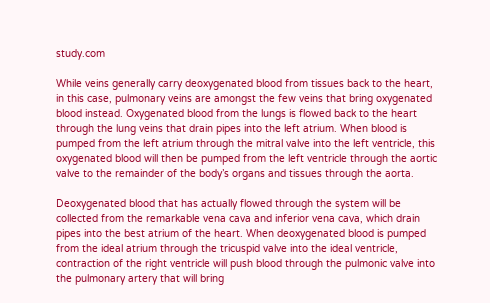study.com

While veins generally carry deoxygenated blood from tissues back to the heart, in this case, pulmonary veins are amongst the few veins that bring oxygenated blood instead. Oxygenated blood from the lungs is flowed back to the heart through the lung veins that drain pipes into the left atrium. When blood is pumped from the left atrium through the mitral valve into the left ventricle, this oxygenated blood will then be pumped from the left ventricle through the aortic valve to the remainder of the body’s organs and tissues through the aorta.

Deoxygenated blood that has actually flowed through the system will be collected from the remarkable vena cava and inferior vena cava, which drain pipes into the best atrium of the heart. When deoxygenated blood is pumped from the ideal atrium through the tricuspid valve into the ideal ventricle, contraction of the right ventricle will push blood through the pulmonic valve into the pulmonary artery that will bring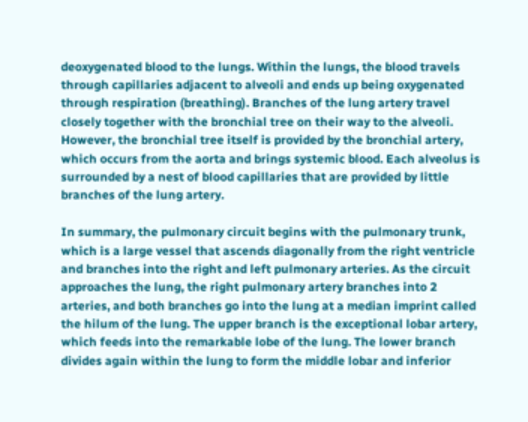deoxygenated blood to the lungs. Within the lungs, the blood travels through capillaries adjacent to alveoli and ends up being oxygenated through respiration (breathing). Branches of the lung artery travel closely together with the bronchial tree on their way to the alveoli. However, the bronchial tree itself is provided by the bronchial artery, which occurs from the aorta and brings systemic blood. Each alveolus is surrounded by a nest of blood capillaries that are provided by little branches of the lung artery.

In summary, the pulmonary circuit begins with the pulmonary trunk, which is a large vessel that ascends diagonally from the right ventricle and branches into the right and left pulmonary arteries. As the circuit approaches the lung, the right pulmonary artery branches into 2 arteries, and both branches go into the lung at a median imprint called the hilum of the lung. The upper branch is the exceptional lobar artery, which feeds into the remarkable lobe of the lung. The lower branch divides again within the lung to form the middle lobar and inferior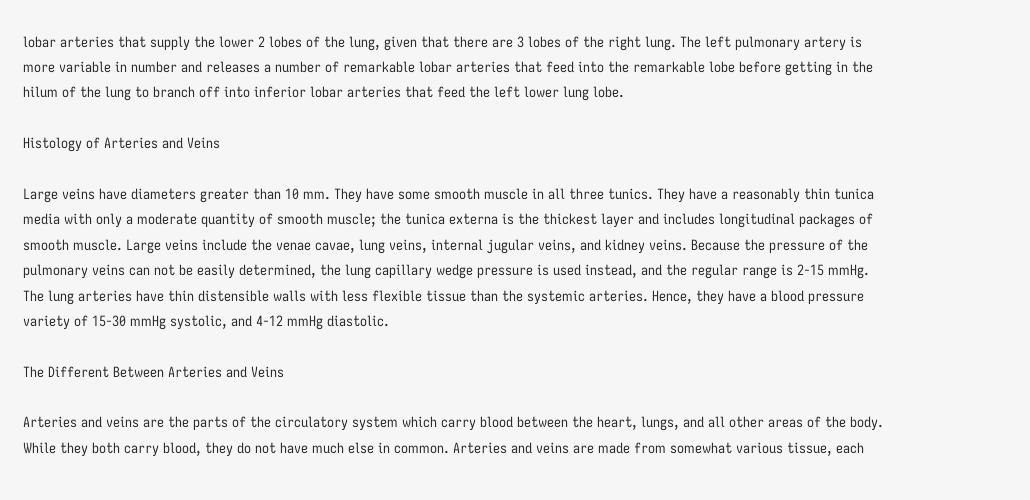lobar arteries that supply the lower 2 lobes of the lung, given that there are 3 lobes of the right lung. The left pulmonary artery is more variable in number and releases a number of remarkable lobar arteries that feed into the remarkable lobe before getting in the hilum of the lung to branch off into inferior lobar arteries that feed the left lower lung lobe.

Histology of Arteries and Veins

Large veins have diameters greater than 10 mm. They have some smooth muscle in all three tunics. They have a reasonably thin tunica media with only a moderate quantity of smooth muscle; the tunica externa is the thickest layer and includes longitudinal packages of smooth muscle. Large veins include the venae cavae, lung veins, internal jugular veins, and kidney veins. Because the pressure of the pulmonary veins can not be easily determined, the lung capillary wedge pressure is used instead, and the regular range is 2-15 mmHg. The lung arteries have thin distensible walls with less flexible tissue than the systemic arteries. Hence, they have a blood pressure variety of 15-30 mmHg systolic, and 4-12 mmHg diastolic.

The Different Between Arteries and Veins

Arteries and veins are the parts of the circulatory system which carry blood between the heart, lungs, and all other areas of the body. While they both carry blood, they do not have much else in common. Arteries and veins are made from somewhat various tissue, each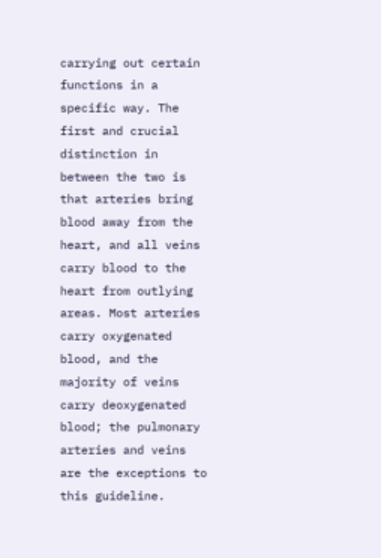carrying out certain functions in a specific way. The first and crucial distinction in between the two is that arteries bring blood away from the heart, and all veins carry blood to the heart from outlying areas. Most arteries carry oxygenated blood, and the majority of veins carry deoxygenated blood; the pulmonary arteries and veins are the exceptions to this guideline.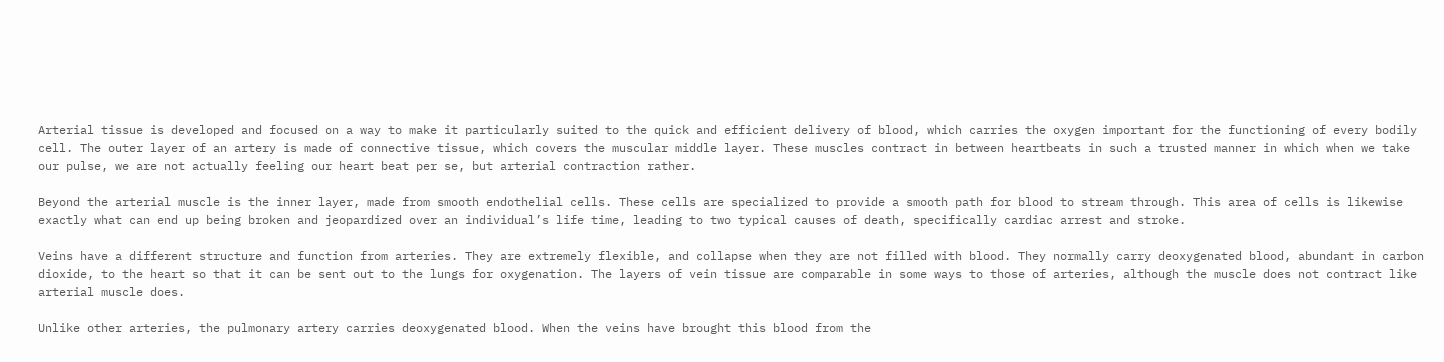Arterial tissue is developed and focused on a way to make it particularly suited to the quick and efficient delivery of blood, which carries the oxygen important for the functioning of every bodily cell. The outer layer of an artery is made of connective tissue, which covers the muscular middle layer. These muscles contract in between heartbeats in such a trusted manner in which when we take our pulse, we are not actually feeling our heart beat per se, but arterial contraction rather.

Beyond the arterial muscle is the inner layer, made from smooth endothelial cells. These cells are specialized to provide a smooth path for blood to stream through. This area of cells is likewise exactly what can end up being broken and jeopardized over an individual’s life time, leading to two typical causes of death, specifically cardiac arrest and stroke.

Veins have a different structure and function from arteries. They are extremely flexible, and collapse when they are not filled with blood. They normally carry deoxygenated blood, abundant in carbon dioxide, to the heart so that it can be sent out to the lungs for oxygenation. The layers of vein tissue are comparable in some ways to those of arteries, although the muscle does not contract like arterial muscle does.

Unlike other arteries, the pulmonary artery carries deoxygenated blood. When the veins have brought this blood from the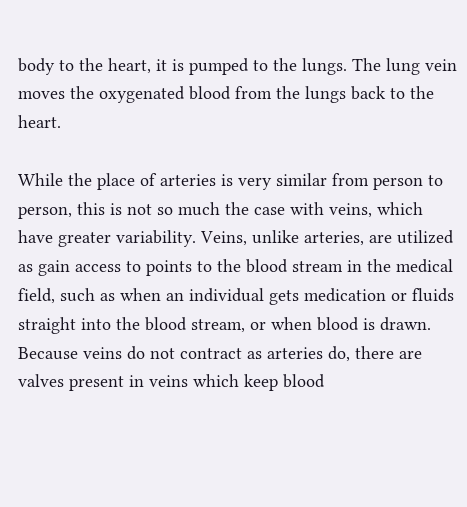body to the heart, it is pumped to the lungs. The lung vein moves the oxygenated blood from the lungs back to the heart.

While the place of arteries is very similar from person to person, this is not so much the case with veins, which have greater variability. Veins, unlike arteries, are utilized as gain access to points to the blood stream in the medical field, such as when an individual gets medication or fluids straight into the blood stream, or when blood is drawn. Because veins do not contract as arteries do, there are valves present in veins which keep blood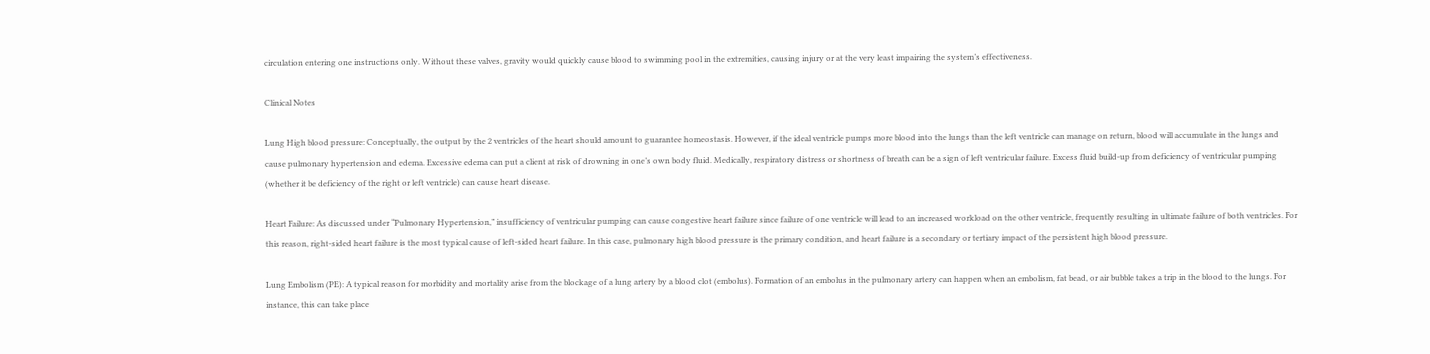circulation entering one instructions only. Without these valves, gravity would quickly cause blood to swimming pool in the extremities, causing injury or at the very least impairing the system’s effectiveness.

Clinical Notes

Lung High blood pressure: Conceptually, the output by the 2 ventricles of the heart should amount to guarantee homeostasis. However, if the ideal ventricle pumps more blood into the lungs than the left ventricle can manage on return, blood will accumulate in the lungs and cause pulmonary hypertension and edema. Excessive edema can put a client at risk of drowning in one’s own body fluid. Medically, respiratory distress or shortness of breath can be a sign of left ventricular failure. Excess fluid build-up from deficiency of ventricular pumping (whether it be deficiency of the right or left ventricle) can cause heart disease.

Heart Failure: As discussed under “Pulmonary Hypertension,” insufficiency of ventricular pumping can cause congestive heart failure since failure of one ventricle will lead to an increased workload on the other ventricle, frequently resulting in ultimate failure of both ventricles. For this reason, right-sided heart failure is the most typical cause of left-sided heart failure. In this case, pulmonary high blood pressure is the primary condition, and heart failure is a secondary or tertiary impact of the persistent high blood pressure.

Lung Embolism (PE): A typical reason for morbidity and mortality arise from the blockage of a lung artery by a blood clot (embolus). Formation of an embolus in the pulmonary artery can happen when an embolism, fat bead, or air bubble takes a trip in the blood to the lungs. For instance, this can take place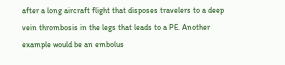after a long aircraft flight that disposes travelers to a deep vein thrombosis in the legs that leads to a PE. Another example would be an embolus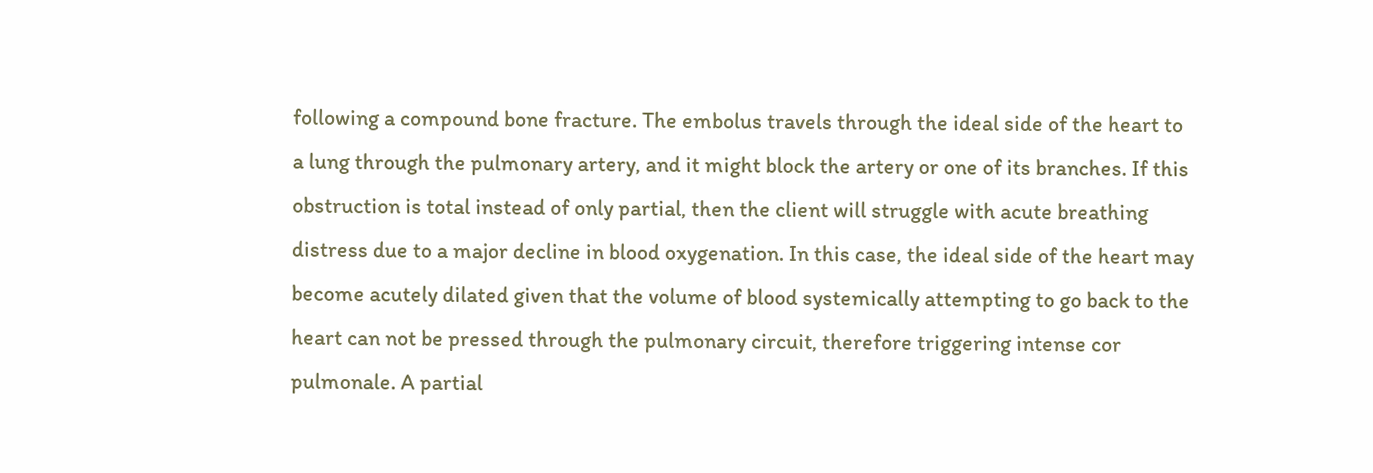following a compound bone fracture. The embolus travels through the ideal side of the heart to a lung through the pulmonary artery, and it might block the artery or one of its branches. If this obstruction is total instead of only partial, then the client will struggle with acute breathing distress due to a major decline in blood oxygenation. In this case, the ideal side of the heart may become acutely dilated given that the volume of blood systemically attempting to go back to the heart can not be pressed through the pulmonary circuit, therefore triggering intense cor pulmonale. A partial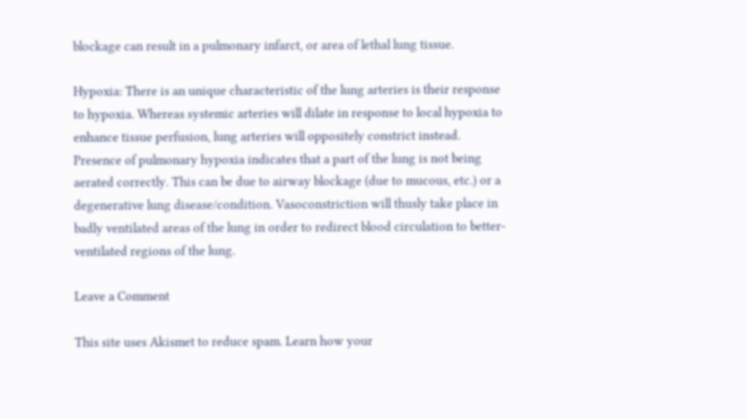blockage can result in a pulmonary infarct, or area of lethal lung tissue.

Hypoxia: There is an unique characteristic of the lung arteries is their response to hypoxia. Whereas systemic arteries will dilate in response to local hypoxia to enhance tissue perfusion, lung arteries will oppositely constrict instead. Presence of pulmonary hypoxia indicates that a part of the lung is not being aerated correctly. This can be due to airway blockage (due to mucous, etc.) or a degenerative lung disease/condition. Vasoconstriction will thusly take place in badly ventilated areas of the lung in order to redirect blood circulation to better-ventilated regions of the lung.

Leave a Comment

This site uses Akismet to reduce spam. Learn how your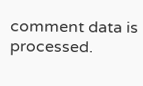comment data is processed.